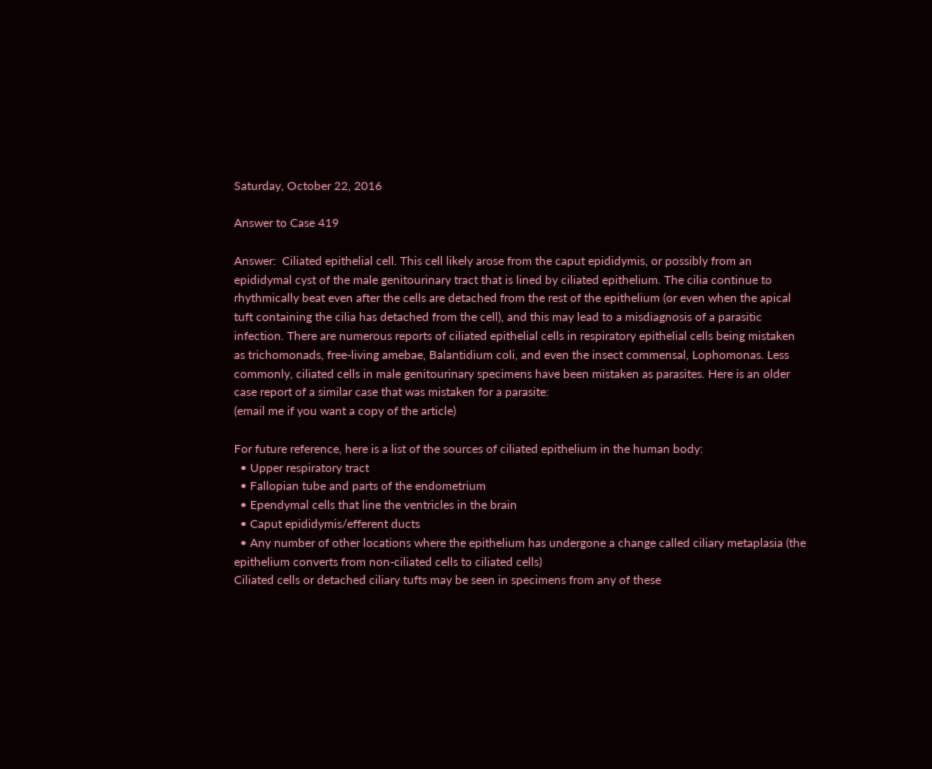Saturday, October 22, 2016

Answer to Case 419

Answer:  Ciliated epithelial cell. This cell likely arose from the caput epididymis, or possibly from an epididymal cyst of the male genitourinary tract that is lined by ciliated epithelium. The cilia continue to rhythmically beat even after the cells are detached from the rest of the epithelium (or even when the apical tuft containing the cilia has detached from the cell), and this may lead to a misdiagnosis of a parasitic infection. There are numerous reports of ciliated epithelial cells in respiratory epithelial cells being mistaken as trichomonads, free-living amebae, Balantidium coli, and even the insect commensal, Lophomonas. Less commonly, ciliated cells in male genitourinary specimens have been mistaken as parasites. Here is an older case report of a similar case that was mistaken for a parasite:
(email me if you want a copy of the article)

For future reference, here is a list of the sources of ciliated epithelium in the human body:
  • Upper respiratory tract
  • Fallopian tube and parts of the endometrium
  • Ependymal cells that line the ventricles in the brain
  • Caput epididymis/efferent ducts
  • Any number of other locations where the epithelium has undergone a change called ciliary metaplasia (the epithelium converts from non-ciliated cells to ciliated cells)
Ciliated cells or detached ciliary tufts may be seen in specimens from any of these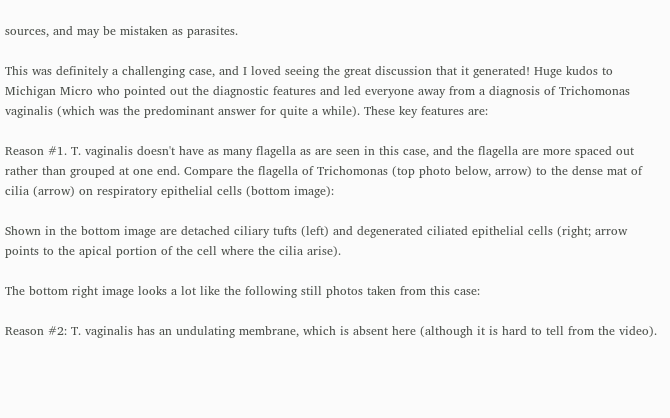sources, and may be mistaken as parasites.

This was definitely a challenging case, and I loved seeing the great discussion that it generated! Huge kudos to Michigan Micro who pointed out the diagnostic features and led everyone away from a diagnosis of Trichomonas vaginalis (which was the predominant answer for quite a while). These key features are:

Reason #1. T. vaginalis doesn't have as many flagella as are seen in this case, and the flagella are more spaced out rather than grouped at one end. Compare the flagella of Trichomonas (top photo below, arrow) to the dense mat of cilia (arrow) on respiratory epithelial cells (bottom image):

Shown in the bottom image are detached ciliary tufts (left) and degenerated ciliated epithelial cells (right; arrow points to the apical portion of the cell where the cilia arise).

The bottom right image looks a lot like the following still photos taken from this case:

Reason #2: T. vaginalis has an undulating membrane, which is absent here (although it is hard to tell from the video).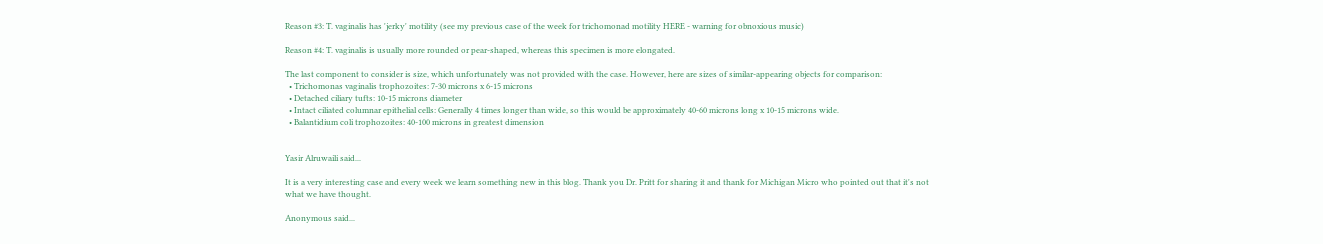Reason #3: T. vaginalis has 'jerky' motility (see my previous case of the week for trichomonad motility HERE - warning for obnoxious music)

Reason #4: T. vaginalis is usually more rounded or pear-shaped, whereas this specimen is more elongated.

The last component to consider is size, which unfortunately was not provided with the case. However, here are sizes of similar-appearing objects for comparison:
  • Trichomonas vaginalis trophozoites: 7-30 microns x 6-15 microns
  • Detached ciliary tufts: 10-15 microns diameter
  • Intact ciliated columnar epithelial cells: Generally 4 times longer than wide, so this would be approximately 40-60 microns long x 10-15 microns wide.
  • Balantidium coli trophozoites: 40-100 microns in greatest dimension


Yasir Alruwaili said...

It is a very interesting case and every week we learn something new in this blog. Thank you Dr. Pritt for sharing it and thank for Michigan Micro who pointed out that it's not what we have thought.

Anonymous said...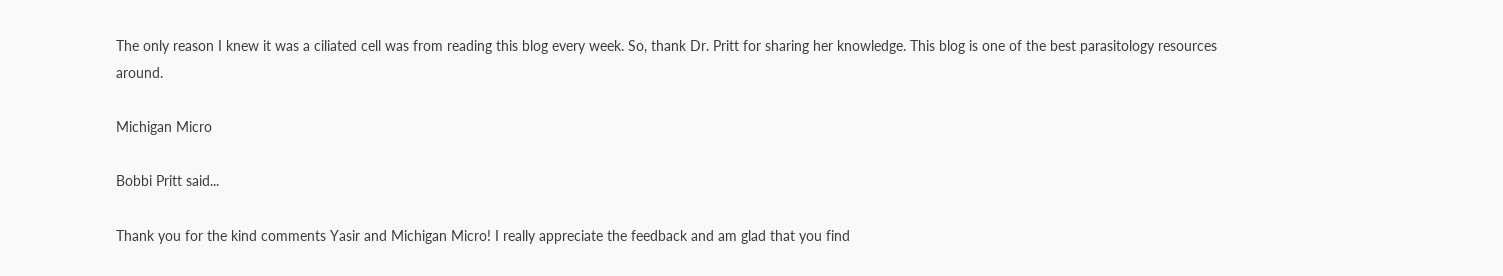The only reason I knew it was a ciliated cell was from reading this blog every week. So, thank Dr. Pritt for sharing her knowledge. This blog is one of the best parasitology resources around.

Michigan Micro

Bobbi Pritt said...

Thank you for the kind comments Yasir and Michigan Micro! I really appreciate the feedback and am glad that you find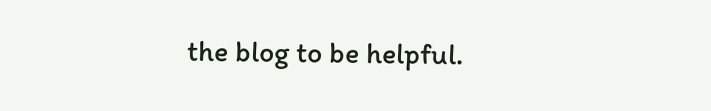the blog to be helpful.